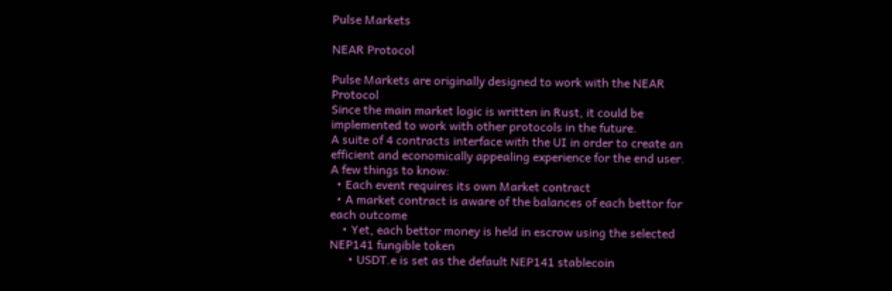Pulse Markets

NEAR Protocol

Pulse Markets are originally designed to work with the NEAR Protocol
Since the main market logic is written in Rust, it could be implemented to work with other protocols in the future.
A suite of 4 contracts interface with the UI in order to create an efficient and economically appealing experience for the end user.
A few things to know:
  • Each event requires its own Market contract
  • A market contract is aware of the balances of each bettor for each outcome
    • Yet, each bettor money is held in escrow using the selected NEP141 fungible token
      • USDT.e is set as the default NEP141 stablecoin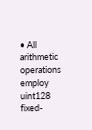• All arithmetic operations employ uint128 fixed-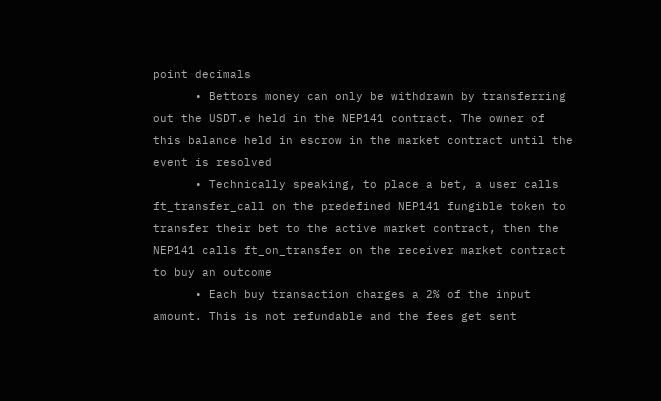point decimals
      • Bettors money can only be withdrawn by transferring out the USDT.e held in the NEP141 contract. The owner of this balance held in escrow in the market contract until the event is resolved
      • Technically speaking, to place a bet, a user calls ft_transfer_call on the predefined NEP141 fungible token to transfer their bet to the active market contract, then the NEP141 calls ft_on_transfer on the receiver market contract to buy an outcome
      • Each buy transaction charges a 2% of the input amount. This is not refundable and the fees get sent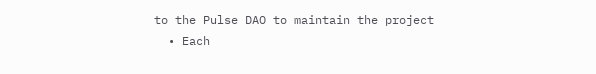to the Pulse DAO to maintain the project
  • Each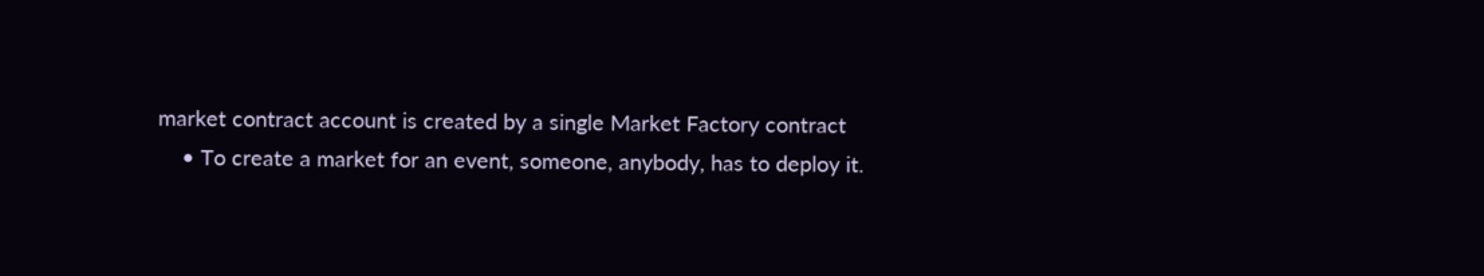market contract account is created by a single Market Factory contract
    • To create a market for an event, someone, anybody, has to deploy it.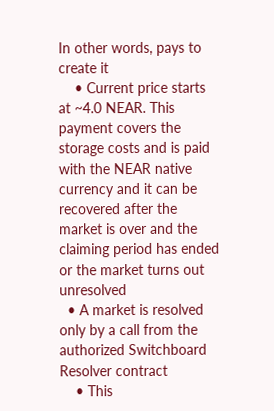In other words, pays to create it
    • Current price starts at ~4.0 NEAR. This payment covers the storage costs and is paid with the NEAR native currency and it can be recovered after the market is over and the claiming period has ended or the market turns out unresolved
  • A market is resolved only by a call from the authorized Switchboard Resolver contract
    • This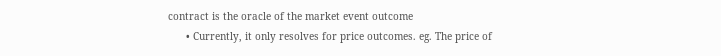contract is the oracle of the market event outcome
      • Currently, it only resolves for price outcomes. eg. The price of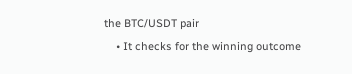the BTC/USDT pair
    • It checks for the winning outcome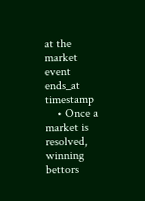at the market event ends_at timestamp
    • Once a market is resolved, winning bettors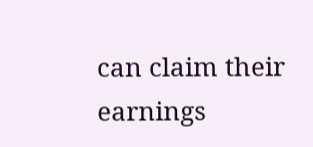can claim their earnings